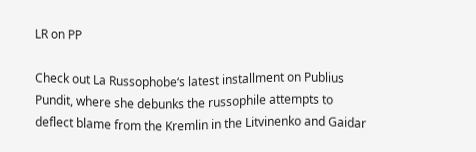LR on PP

Check out La Russophobe‘s latest installment on Publius Pundit, where she debunks the russophile attempts to deflect blame from the Kremlin in the Litvinenko and Gaidar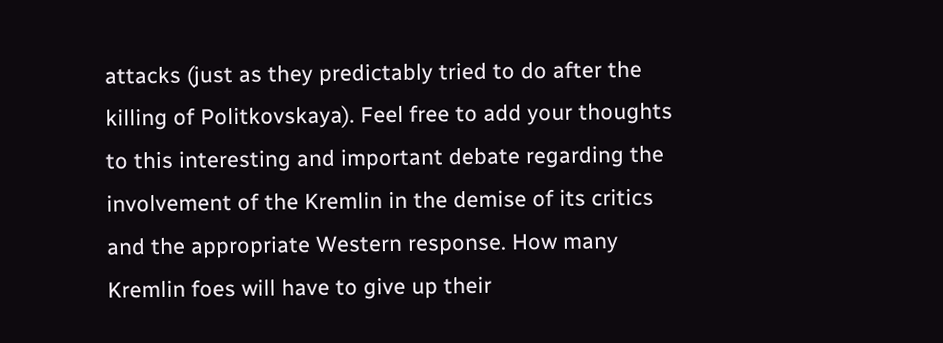attacks (just as they predictably tried to do after the killing of Politkovskaya). Feel free to add your thoughts to this interesting and important debate regarding the involvement of the Kremlin in the demise of its critics and the appropriate Western response. How many Kremlin foes will have to give up their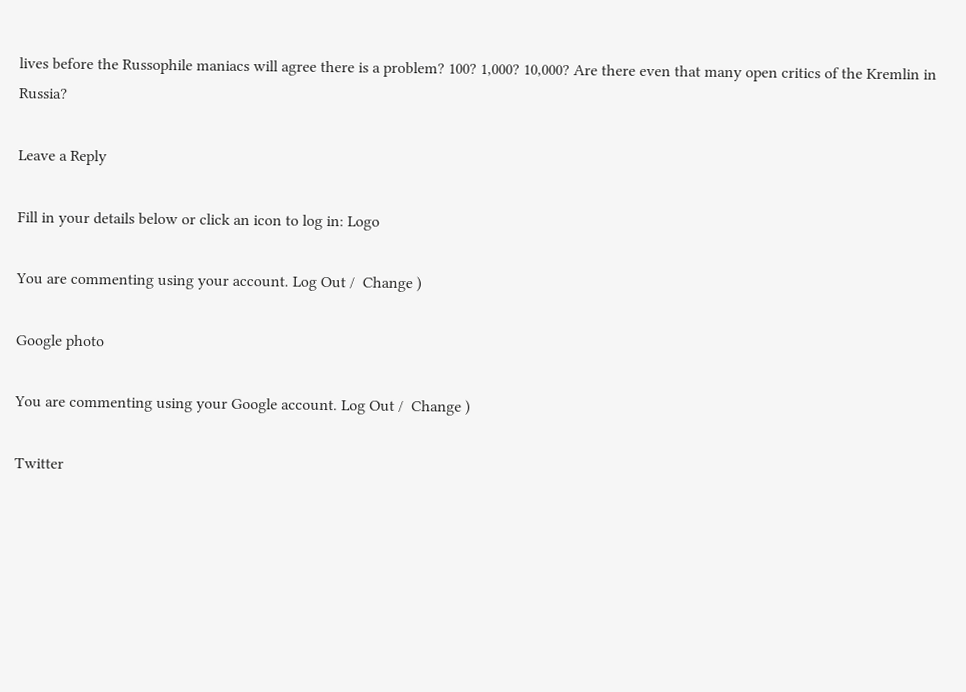lives before the Russophile maniacs will agree there is a problem? 100? 1,000? 10,000? Are there even that many open critics of the Kremlin in Russia?

Leave a Reply

Fill in your details below or click an icon to log in: Logo

You are commenting using your account. Log Out /  Change )

Google photo

You are commenting using your Google account. Log Out /  Change )

Twitter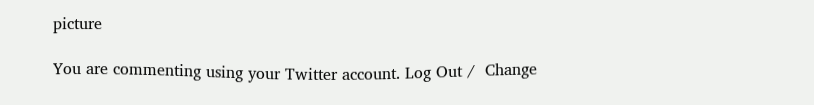picture

You are commenting using your Twitter account. Log Out /  Change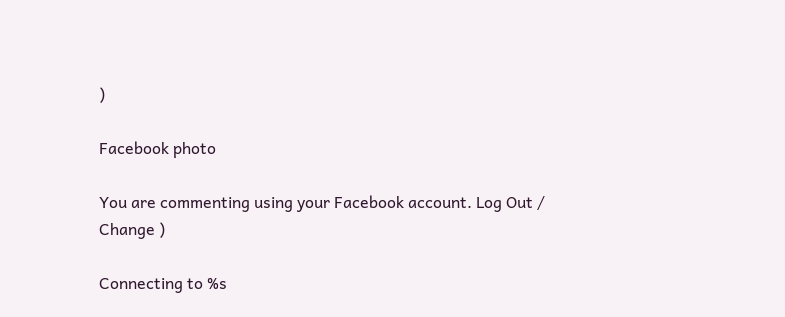)

Facebook photo

You are commenting using your Facebook account. Log Out /  Change )

Connecting to %s